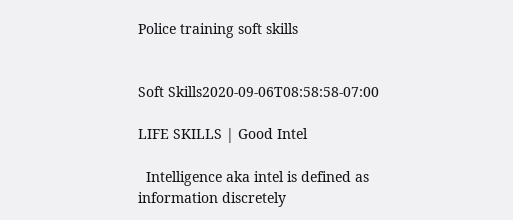Police training soft skills


Soft Skills2020-09-06T08:58:58-07:00

LIFE SKILLS | Good Intel

  Intelligence aka intel is defined as information discretely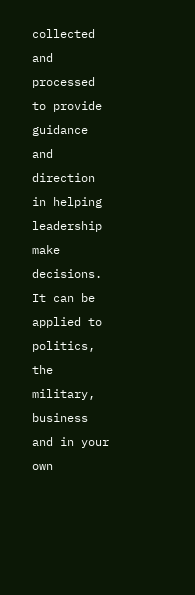collected and processed to provide guidance and direction in helping leadership make decisions. It can be applied to politics, the military, business and in your own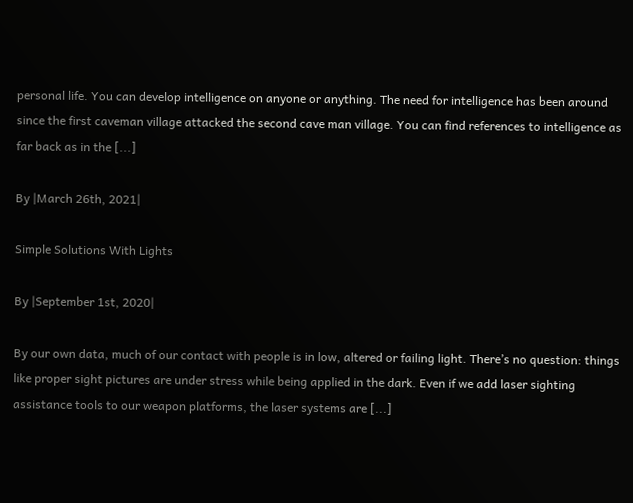personal life. You can develop intelligence on anyone or anything. The need for intelligence has been around since the first caveman village attacked the second cave man village. You can find references to intelligence as far back as in the [...]

By |March 26th, 2021|

Simple Solutions With Lights

By |September 1st, 2020|

By our own data, much of our contact with people is in low, altered or failing light. There’s no question: things like proper sight pictures are under stress while being applied in the dark. Even if we add laser sighting assistance tools to our weapon platforms, the laser systems are [...]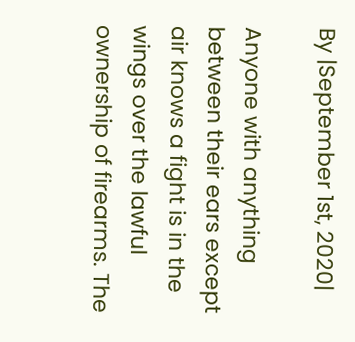By |September 1st, 2020|

Anyone with anything between their ears except air knows a fight is in the wings over the lawful ownership of firearms. The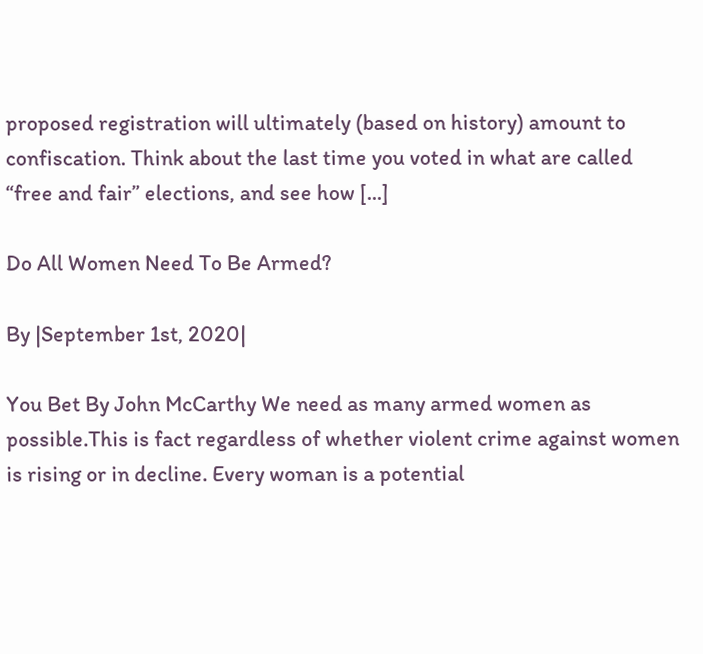proposed registration will ultimately (based on history) amount to confiscation. Think about the last time you voted in what are called “free and fair” elections, and see how [...]

Do All Women Need To Be Armed?

By |September 1st, 2020|

You Bet By John McCarthy We need as many armed women as possible.This is fact regardless of whether violent crime against women is rising or in decline. Every woman is a potential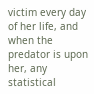victim every day of her life, and when the predator is upon her, any statistical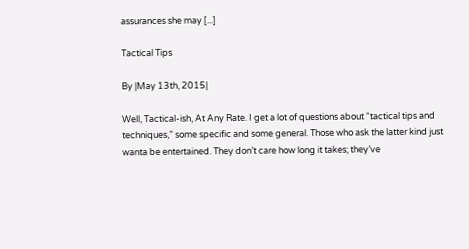assurances she may [...]

Tactical Tips

By |May 13th, 2015|

Well, Tactical-ish, At Any Rate. I get a lot of questions about “tactical tips and techniques,” some specific and some general. Those who ask the latter kind just wanta be entertained. They don’t care how long it takes; they’ve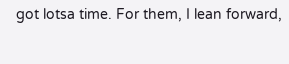got lotsa time. For them, I lean forward,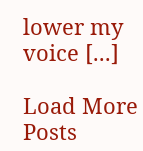lower my voice [...]

Load More Posts